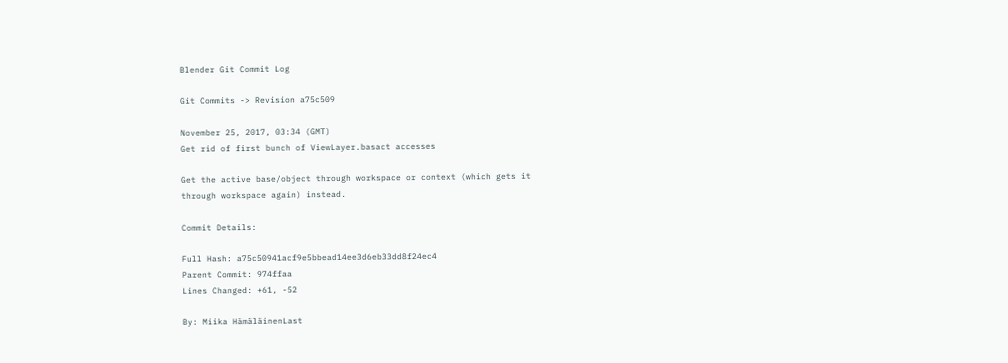Blender Git Commit Log

Git Commits -> Revision a75c509

November 25, 2017, 03:34 (GMT)
Get rid of first bunch of ViewLayer.basact accesses

Get the active base/object through workspace or context (which gets it
through workspace again) instead.

Commit Details:

Full Hash: a75c50941acf9e5bbead14ee3d6eb33dd8f24ec4
Parent Commit: 974ffaa
Lines Changed: +61, -52

By: Miika HämäläinenLast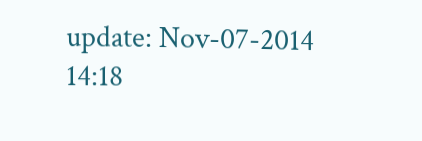update: Nov-07-2014 14:18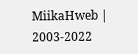MiikaHweb | 2003-2022